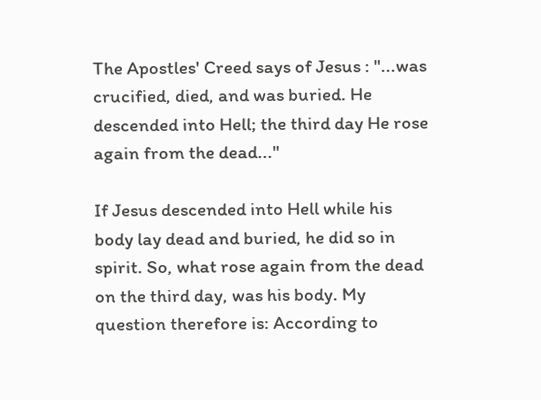The Apostles' Creed says of Jesus : "...was crucified, died, and was buried. He descended into Hell; the third day He rose again from the dead..."

If Jesus descended into Hell while his body lay dead and buried, he did so in spirit. So, what rose again from the dead on the third day, was his body. My question therefore is: According to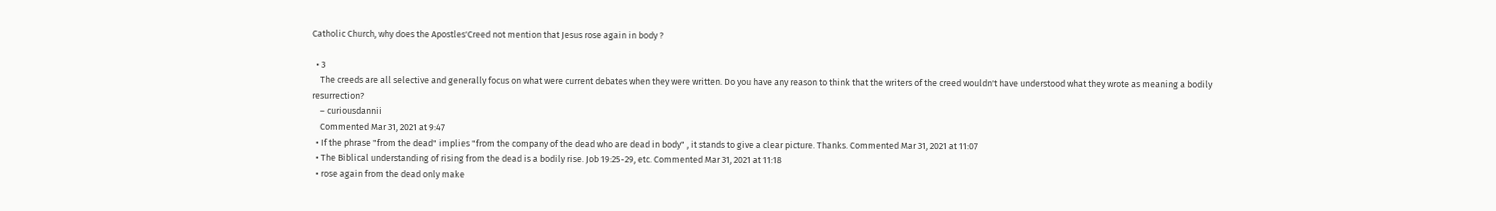Catholic Church, why does the Apostles'Creed not mention that Jesus rose again in body ?

  • 3
    The creeds are all selective and generally focus on what were current debates when they were written. Do you have any reason to think that the writers of the creed wouldn't have understood what they wrote as meaning a bodily resurrection?
    – curiousdannii
    Commented Mar 31, 2021 at 9:47
  • If the phrase "from the dead" implies "from the company of the dead who are dead in body" , it stands to give a clear picture. Thanks. Commented Mar 31, 2021 at 11:07
  • The Biblical understanding of rising from the dead is a bodily rise. Job 19:25-29, etc. Commented Mar 31, 2021 at 11:18
  • rose again from the dead only make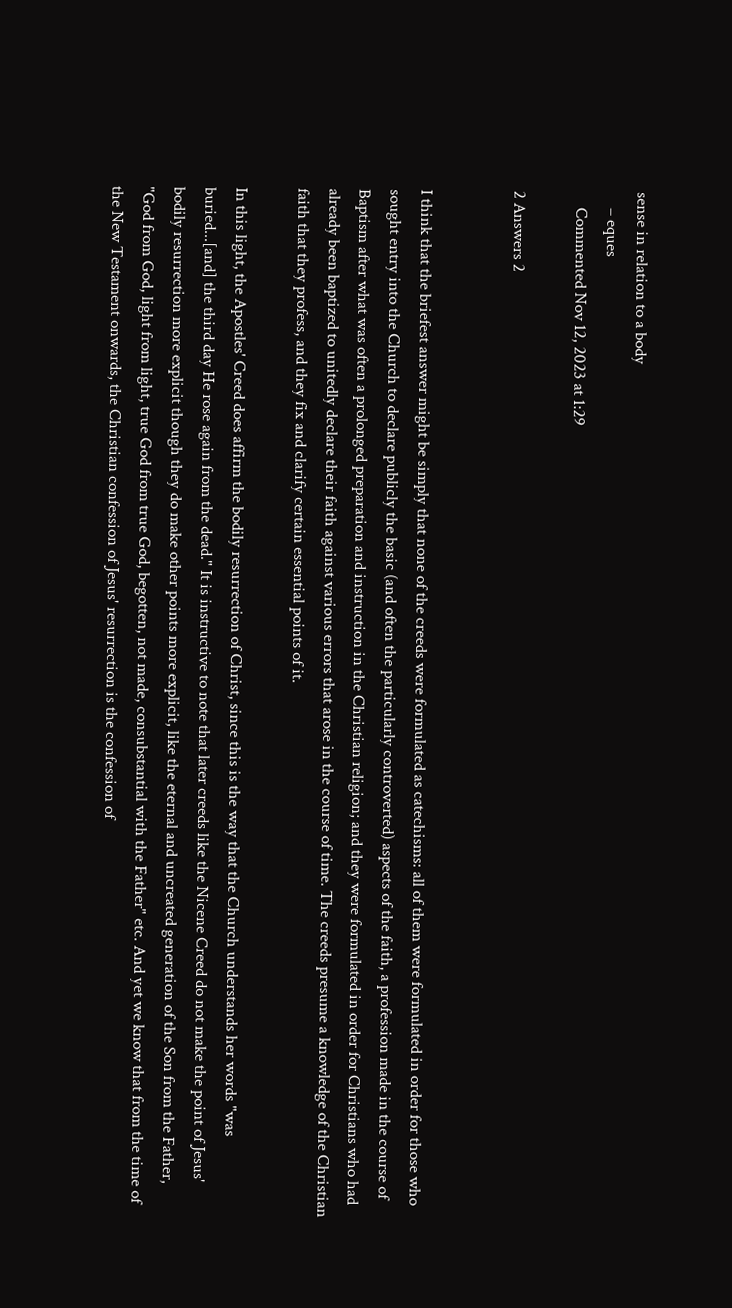sense in relation to a body
    – eques
    Commented Nov 12, 2023 at 1:29

2 Answers 2


I think that the briefest answer might be simply that none of the creeds were formulated as catechisms: all of them were formulated in order for those who sought entry into the Church to declare publicly the basic (and often the particularly controverted) aspects of the faith, a profession made in the course of Baptism after what was often a prolonged preparation and instruction in the Christian religion; and they were formulated in order for Christians who had already been baptized to unitedly declare their faith against various errors that arose in the course of time. The creeds presume a knowledge of the Christian faith that they profess, and they fix and clarify certain essential points of it.

In this light, the Apostles' Creed does affirm the bodily resurrection of Christ, since this is the way that the Church understands her words "was buried...[and] the third day He rose again from the dead." It is instructive to note that later creeds like the Nicene Creed do not make the point of Jesus' bodily resurrection more explicit though they do make other points more explicit, like the eternal and uncreated generation of the Son from the Father, "God from God, light from light, true God from true God, begotten, not made, consubstantial with the Father" etc. And yet we know that from the time of the New Testament onwards, the Christian confession of Jesus' resurrection is the confession of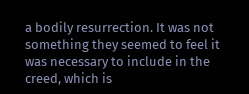a bodily resurrection. It was not something they seemed to feel it was necessary to include in the creed, which is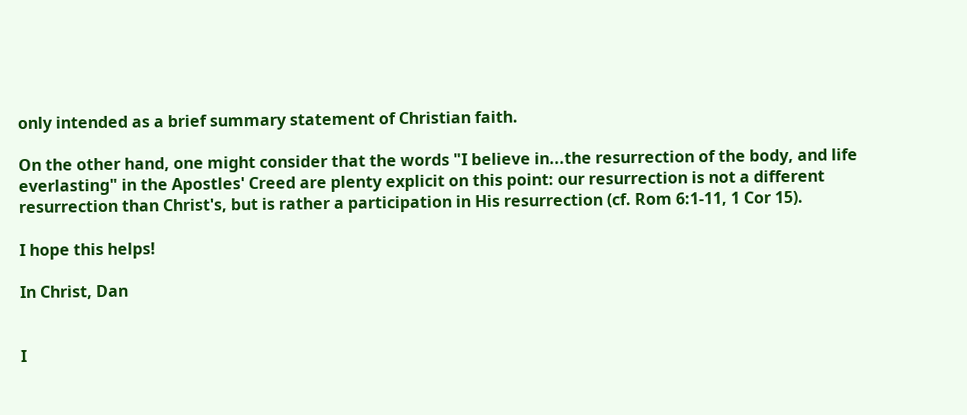only intended as a brief summary statement of Christian faith.

On the other hand, one might consider that the words "I believe in...the resurrection of the body, and life everlasting" in the Apostles' Creed are plenty explicit on this point: our resurrection is not a different resurrection than Christ's, but is rather a participation in His resurrection (cf. Rom 6:1-11, 1 Cor 15).

I hope this helps!

In Christ, Dan


I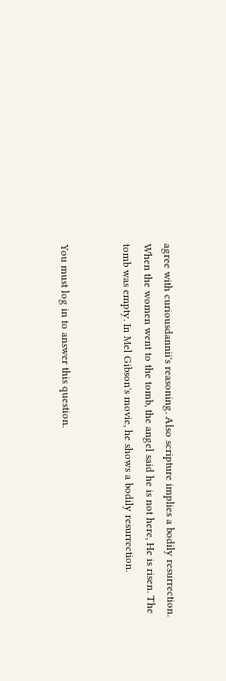agree with curiousdannii's reasoning. Also scripture implies a bodily resurrection. When the women went to the tomb, the angel said he is not here, He is risen. The tomb was empty. In Mel Gibson's movie, he shows a bodily resurrection.


You must log in to answer this question.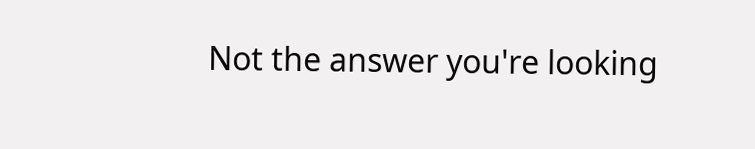Not the answer you're looking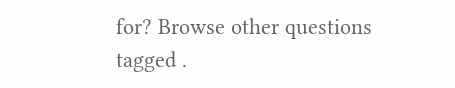for? Browse other questions tagged .